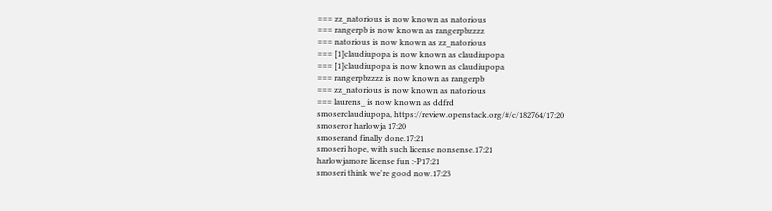=== zz_natorious is now known as natorious
=== rangerpb is now known as rangerpbzzzz
=== natorious is now known as zz_natorious
=== [1]claudiupopa is now known as claudiupopa
=== [1]claudiupopa is now known as claudiupopa
=== rangerpbzzzz is now known as rangerpb
=== zz_natorious is now known as natorious
=== laurens_ is now known as ddfrd
smoserclaudiupopa, https://review.openstack.org/#/c/182764/17:20
smoseror harlowja 17:20
smoserand finally done.17:21
smoseri hope, with such license nonsense.17:21
harlowjamore license fun :-P17:21
smoseri think we're good now.17:23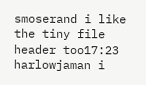smoserand i like the tiny file header too17:23
harlowjaman i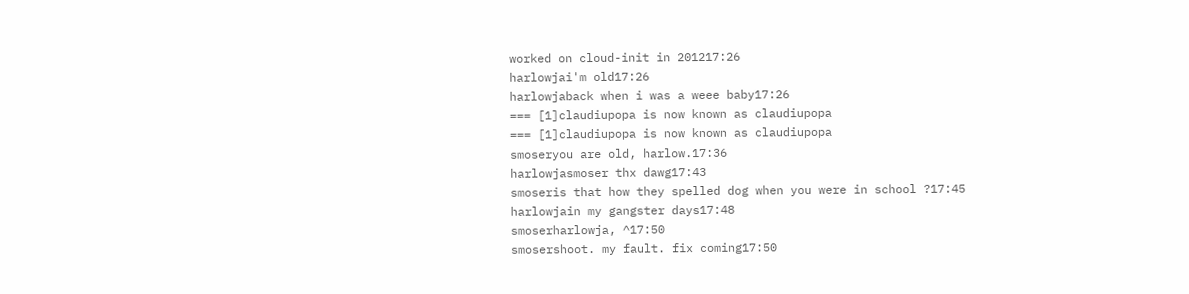worked on cloud-init in 201217:26
harlowjai'm old17:26
harlowjaback when i was a weee baby17:26
=== [1]claudiupopa is now known as claudiupopa
=== [1]claudiupopa is now known as claudiupopa
smoseryou are old, harlow.17:36
harlowjasmoser thx dawg17:43
smoseris that how they spelled dog when you were in school ?17:45
harlowjain my gangster days17:48
smoserharlowja, ^17:50
smosershoot. my fault. fix coming17:50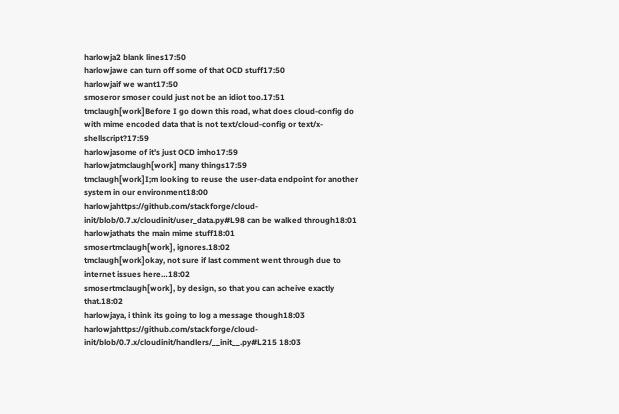harlowja2 blank lines17:50
harlowjawe can turn off some of that OCD stuff17:50
harlowjaif we want17:50
smoseror smoser could just not be an idiot too.17:51
tmclaugh[work]Before I go down this road, what does cloud-config do with mime encoded data that is not text/cloud-config or text/x-shellscript?17:59
harlowjasome of it's just OCD imho17:59
harlowjatmclaugh[work] many things17:59
tmclaugh[work]I;m looking to reuse the user-data endpoint for another system in our environment18:00
harlowjahttps://github.com/stackforge/cloud-init/blob/0.7.x/cloudinit/user_data.py#L98 can be walked through18:01
harlowjathats the main mime stuff18:01
smosertmclaugh[work], ignores.18:02
tmclaugh[work]okay, not sure if last comment went through due to internet issues here…18:02
smosertmclaugh[work], by design, so that you can acheive exactly that.18:02
harlowjaya, i think its going to log a message though18:03
harlowjahttps://github.com/stackforge/cloud-init/blob/0.7.x/cloudinit/handlers/__init__.py#L215 18:03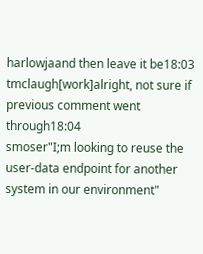harlowjaand then leave it be18:03
tmclaugh[work]alright, not sure if previous comment went through18:04
smoser"I;m looking to reuse the user-data endpoint for another system in our environment"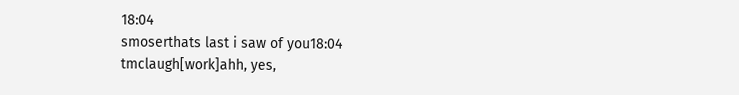18:04
smoserthats last i saw of you18:04
tmclaugh[work]ahh, yes,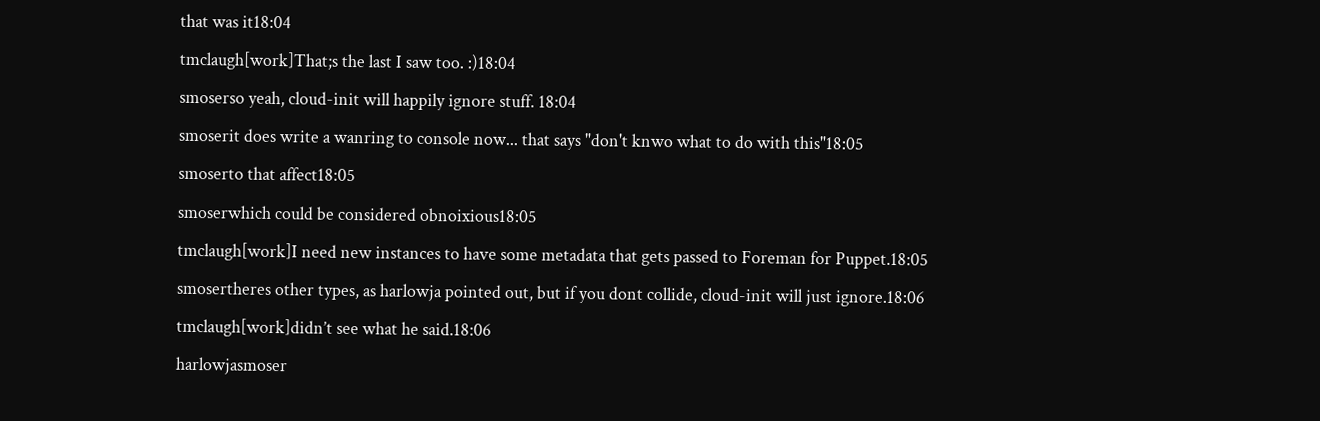that was it18:04
tmclaugh[work]That;s the last I saw too. :)18:04
smoserso yeah, cloud-init will happily ignore stuff. 18:04
smoserit does write a wanring to console now... that says "don't knwo what to do with this"18:05
smoserto that affect18:05
smoserwhich could be considered obnoixious18:05
tmclaugh[work]I need new instances to have some metadata that gets passed to Foreman for Puppet.18:05
smosertheres other types, as harlowja pointed out, but if you dont collide, cloud-init will just ignore.18:06
tmclaugh[work]didn’t see what he said.18:06
harlowjasmoser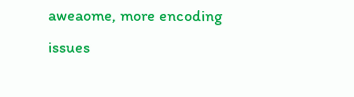aweaome, more encoding issues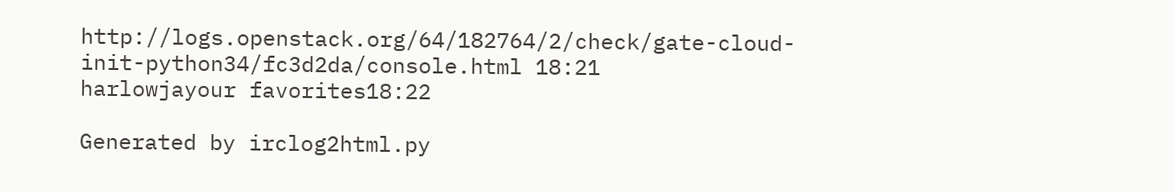http://logs.openstack.org/64/182764/2/check/gate-cloud-init-python34/fc3d2da/console.html 18:21
harlowjayour favorites18:22

Generated by irclog2html.py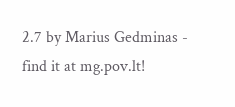2.7 by Marius Gedminas - find it at mg.pov.lt!